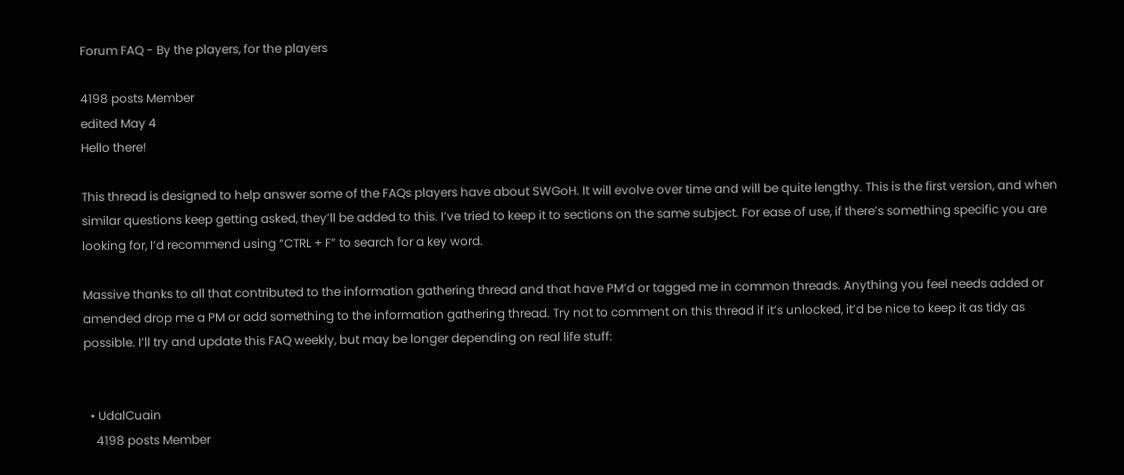Forum FAQ - By the players, for the players

4198 posts Member
edited May 4
Hello there!

This thread is designed to help answer some of the FAQs players have about SWGoH. It will evolve over time and will be quite lengthy. This is the first version, and when similar questions keep getting asked, they’ll be added to this. I’ve tried to keep it to sections on the same subject. For ease of use, if there’s something specific you are looking for, I’d recommend using “CTRL + F” to search for a key word.

Massive thanks to all that contributed to the information gathering thread and that have PM’d or tagged me in common threads. Anything you feel needs added or amended drop me a PM or add something to the information gathering thread. Try not to comment on this thread if it’s unlocked, it’d be nice to keep it as tidy as possible. I’ll try and update this FAQ weekly, but may be longer depending on real life stuff:


  • UdalCuain
    4198 posts Member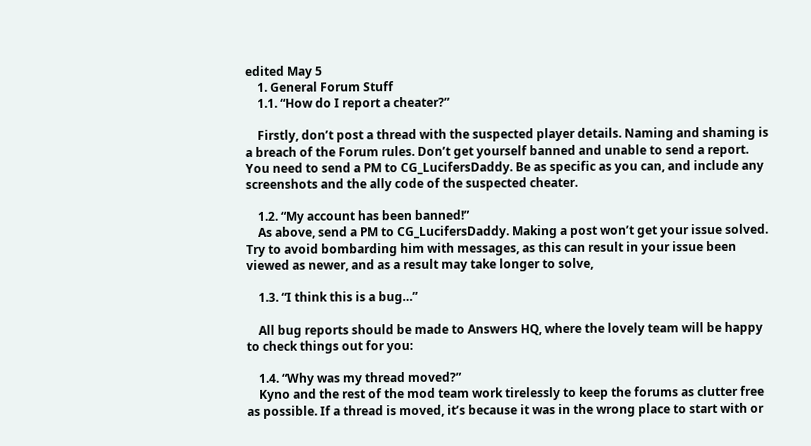edited May 5
    1. General Forum Stuff
    1.1. “How do I report a cheater?”

    Firstly, don’t post a thread with the suspected player details. Naming and shaming is a breach of the Forum rules. Don’t get yourself banned and unable to send a report. You need to send a PM to CG_LucifersDaddy. Be as specific as you can, and include any screenshots and the ally code of the suspected cheater.

    1.2. “My account has been banned!”
    As above, send a PM to CG_LucifersDaddy. Making a post won’t get your issue solved. Try to avoid bombarding him with messages, as this can result in your issue been viewed as newer, and as a result may take longer to solve,

    1.3. “I think this is a bug…”

    All bug reports should be made to Answers HQ, where the lovely team will be happy to check things out for you:

    1.4. “Why was my thread moved?”
    Kyno and the rest of the mod team work tirelessly to keep the forums as clutter free as possible. If a thread is moved, it’s because it was in the wrong place to start with or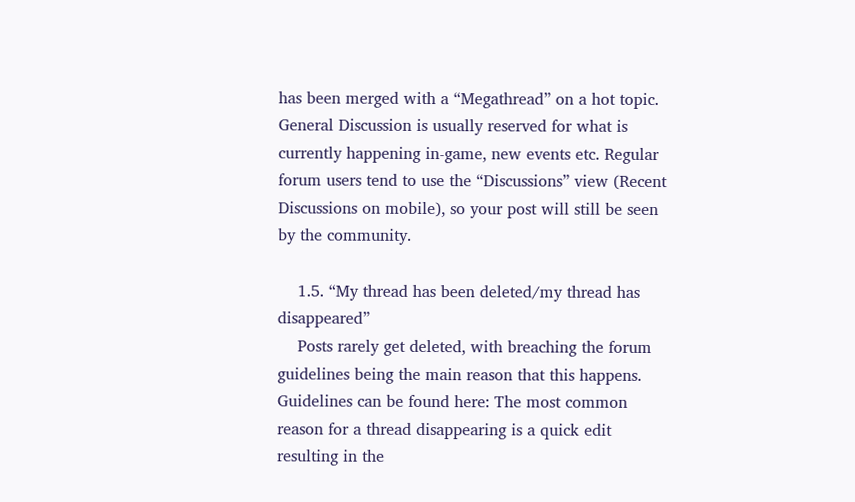has been merged with a “Megathread” on a hot topic. General Discussion is usually reserved for what is currently happening in-game, new events etc. Regular forum users tend to use the “Discussions” view (Recent Discussions on mobile), so your post will still be seen by the community.

    1.5. “My thread has been deleted/my thread has disappeared”
    Posts rarely get deleted, with breaching the forum guidelines being the main reason that this happens. Guidelines can be found here: The most common reason for a thread disappearing is a quick edit resulting in the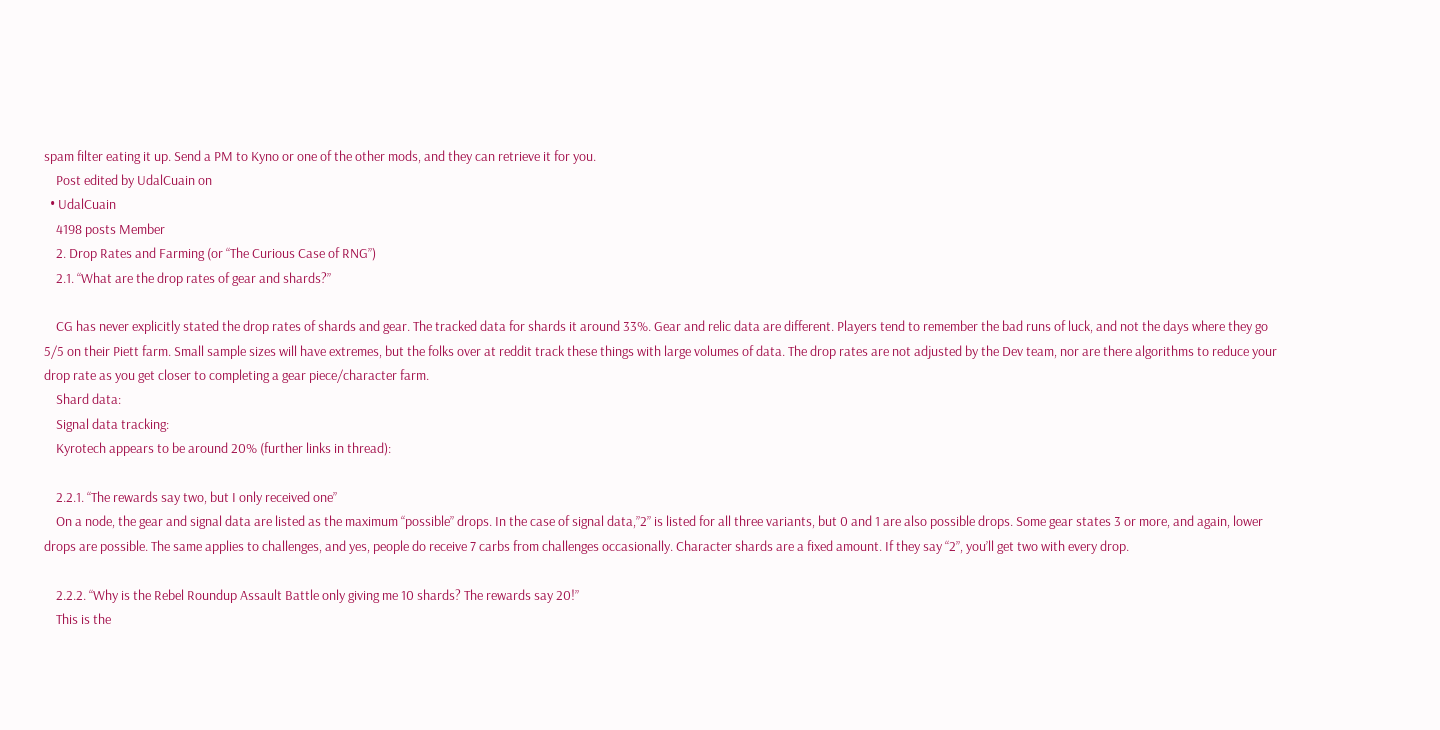spam filter eating it up. Send a PM to Kyno or one of the other mods, and they can retrieve it for you.
    Post edited by UdalCuain on
  • UdalCuain
    4198 posts Member
    2. Drop Rates and Farming (or “The Curious Case of RNG”)
    2.1. “What are the drop rates of gear and shards?”

    CG has never explicitly stated the drop rates of shards and gear. The tracked data for shards it around 33%. Gear and relic data are different. Players tend to remember the bad runs of luck, and not the days where they go 5/5 on their Piett farm. Small sample sizes will have extremes, but the folks over at reddit track these things with large volumes of data. The drop rates are not adjusted by the Dev team, nor are there algorithms to reduce your drop rate as you get closer to completing a gear piece/character farm.
    Shard data:
    Signal data tracking:
    Kyrotech appears to be around 20% (further links in thread):

    2.2.1. “The rewards say two, but I only received one”
    On a node, the gear and signal data are listed as the maximum “possible” drops. In the case of signal data,”2” is listed for all three variants, but 0 and 1 are also possible drops. Some gear states 3 or more, and again, lower drops are possible. The same applies to challenges, and yes, people do receive 7 carbs from challenges occasionally. Character shards are a fixed amount. If they say “2”, you’ll get two with every drop.

    2.2.2. “Why is the Rebel Roundup Assault Battle only giving me 10 shards? The rewards say 20!”
    This is the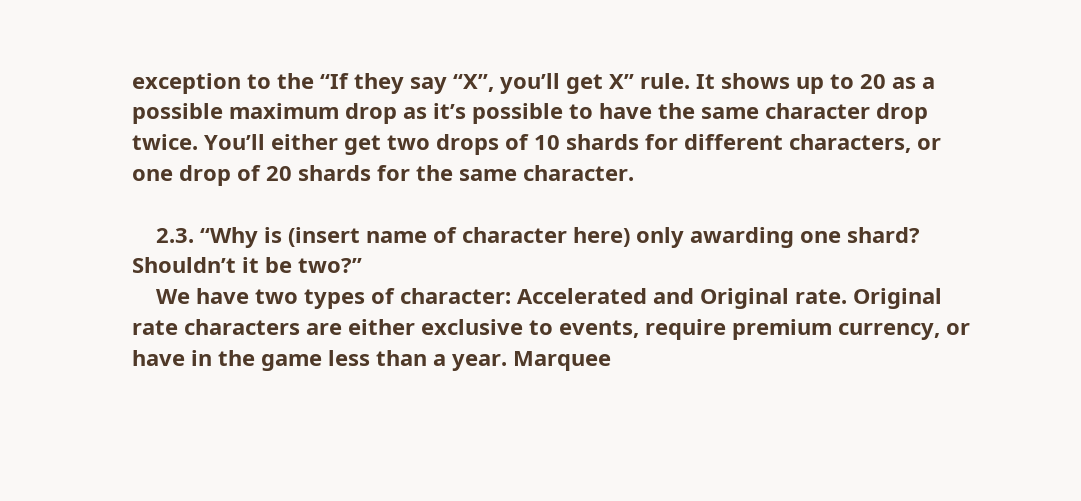exception to the “If they say “X”, you’ll get X” rule. It shows up to 20 as a possible maximum drop as it’s possible to have the same character drop twice. You’ll either get two drops of 10 shards for different characters, or one drop of 20 shards for the same character.

    2.3. “Why is (insert name of character here) only awarding one shard? Shouldn’t it be two?”
    We have two types of character: Accelerated and Original rate. Original rate characters are either exclusive to events, require premium currency, or have in the game less than a year. Marquee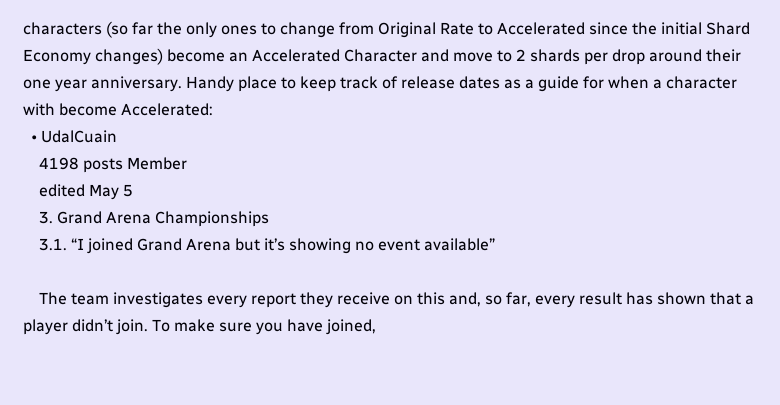characters (so far the only ones to change from Original Rate to Accelerated since the initial Shard Economy changes) become an Accelerated Character and move to 2 shards per drop around their one year anniversary. Handy place to keep track of release dates as a guide for when a character with become Accelerated:
  • UdalCuain
    4198 posts Member
    edited May 5
    3. Grand Arena Championships
    3.1. “I joined Grand Arena but it’s showing no event available”

    The team investigates every report they receive on this and, so far, every result has shown that a player didn’t join. To make sure you have joined,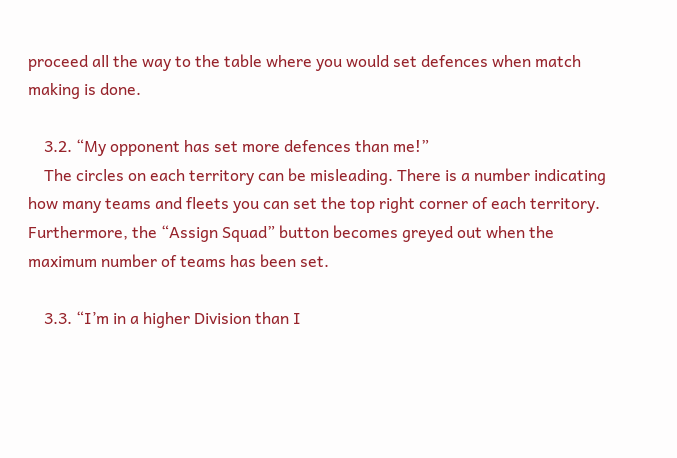proceed all the way to the table where you would set defences when match making is done.

    3.2. “My opponent has set more defences than me!”
    The circles on each territory can be misleading. There is a number indicating how many teams and fleets you can set the top right corner of each territory. Furthermore, the “Assign Squad” button becomes greyed out when the maximum number of teams has been set.

    3.3. “I’m in a higher Division than I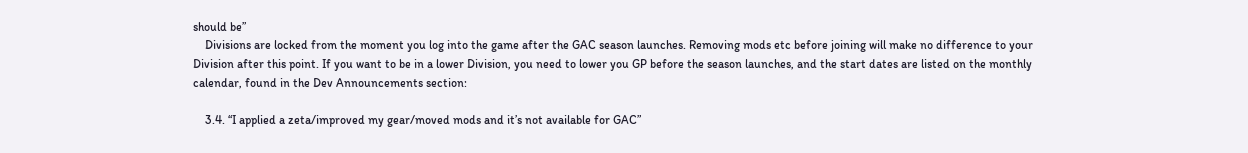should be”
    Divisions are locked from the moment you log into the game after the GAC season launches. Removing mods etc before joining will make no difference to your Division after this point. If you want to be in a lower Division, you need to lower you GP before the season launches, and the start dates are listed on the monthly calendar, found in the Dev Announcements section:

    3.4. “I applied a zeta/improved my gear/moved mods and it’s not available for GAC”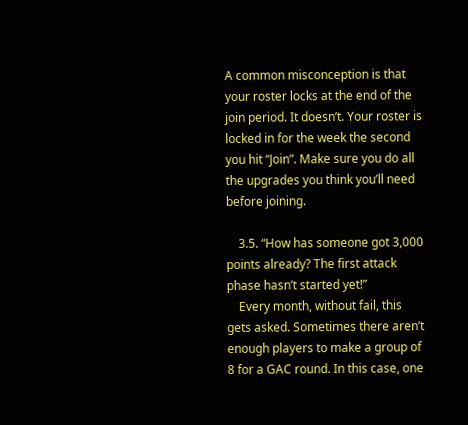A common misconception is that your roster locks at the end of the join period. It doesn’t. Your roster is locked in for the week the second you hit “Join”. Make sure you do all the upgrades you think you’ll need before joining.

    3.5. “How has someone got 3,000 points already? The first attack phase hasn’t started yet!”
    Every month, without fail, this gets asked. Sometimes there aren’t enough players to make a group of 8 for a GAC round. In this case, one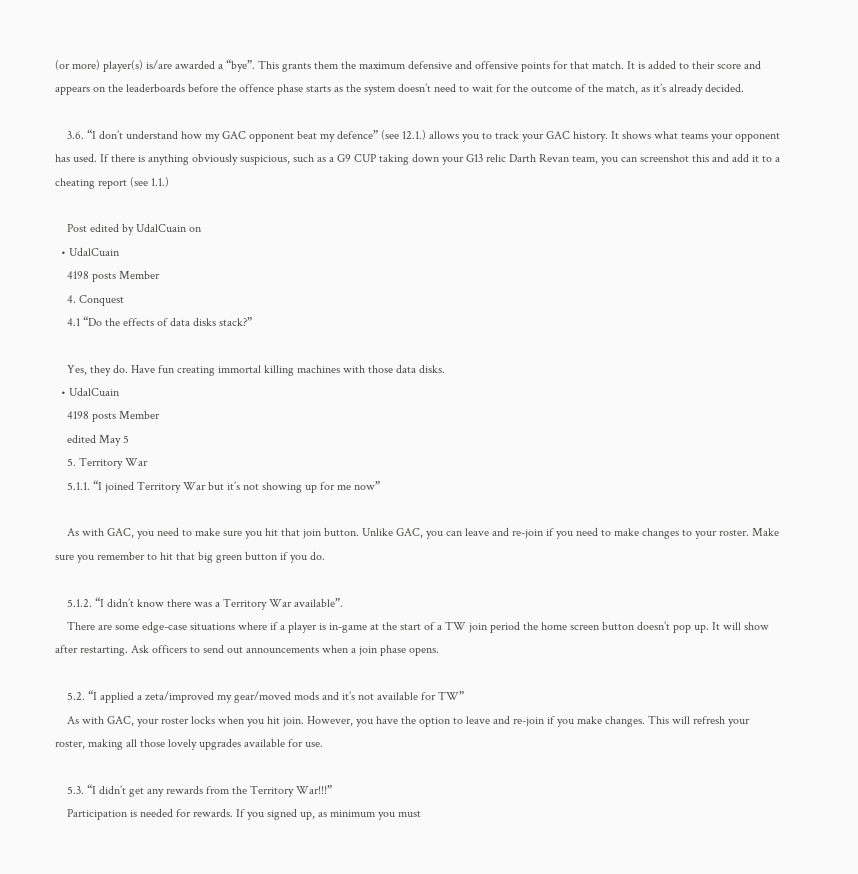(or more) player(s) is/are awarded a “bye”. This grants them the maximum defensive and offensive points for that match. It is added to their score and appears on the leaderboards before the offence phase starts as the system doesn’t need to wait for the outcome of the match, as it’s already decided.

    3.6. “I don’t understand how my GAC opponent beat my defence” (see 12.1.) allows you to track your GAC history. It shows what teams your opponent has used. If there is anything obviously suspicious, such as a G9 CUP taking down your G13 relic Darth Revan team, you can screenshot this and add it to a cheating report (see 1.1.)

    Post edited by UdalCuain on
  • UdalCuain
    4198 posts Member
    4. Conquest
    4.1 “Do the effects of data disks stack?”

    Yes, they do. Have fun creating immortal killing machines with those data disks.
  • UdalCuain
    4198 posts Member
    edited May 5
    5. Territory War
    5.1.1. “I joined Territory War but it’s not showing up for me now”

    As with GAC, you need to make sure you hit that join button. Unlike GAC, you can leave and re-join if you need to make changes to your roster. Make sure you remember to hit that big green button if you do.

    5.1.2. “I didn’t know there was a Territory War available”.
    There are some edge-case situations where if a player is in-game at the start of a TW join period the home screen button doesn’t pop up. It will show after restarting. Ask officers to send out announcements when a join phase opens.

    5.2. “I applied a zeta/improved my gear/moved mods and it’s not available for TW”
    As with GAC, your roster locks when you hit join. However, you have the option to leave and re-join if you make changes. This will refresh your roster, making all those lovely upgrades available for use.

    5.3. “I didn’t get any rewards from the Territory War!!!”
    Participation is needed for rewards. If you signed up, as minimum you must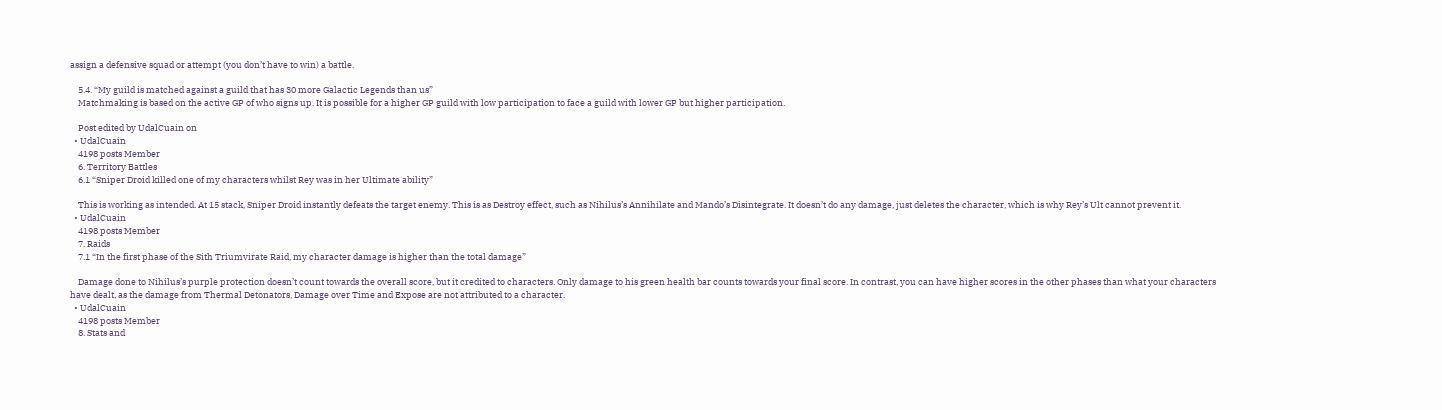assign a defensive squad or attempt (you don’t have to win) a battle.

    5.4. “My guild is matched against a guild that has 30 more Galactic Legends than us”
    Matchmaking is based on the active GP of who signs up. It is possible for a higher GP guild with low participation to face a guild with lower GP but higher participation.

    Post edited by UdalCuain on
  • UdalCuain
    4198 posts Member
    6. Territory Battles
    6.1 “Sniper Droid killed one of my characters whilst Rey was in her Ultimate ability”

    This is working as intended. At 15 stack, Sniper Droid instantly defeats the target enemy. This is as Destroy effect, such as Nihilus’s Annihilate and Mando’s Disintegrate. It doesn’t do any damage, just deletes the character, which is why Rey’s Ult cannot prevent it.
  • UdalCuain
    4198 posts Member
    7. Raids
    7.1 “In the first phase of the Sith Triumvirate Raid, my character damage is higher than the total damage”

    Damage done to Nihilus’s purple protection doesn’t count towards the overall score, but it credited to characters. Only damage to his green health bar counts towards your final score. In contrast, you can have higher scores in the other phases than what your characters have dealt, as the damage from Thermal Detonators, Damage over Time and Expose are not attributed to a character.
  • UdalCuain
    4198 posts Member
    8. Stats and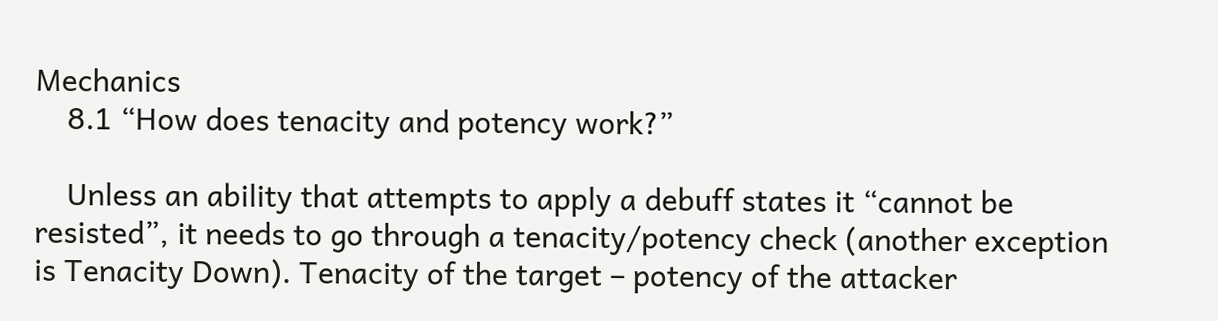Mechanics
    8.1 “How does tenacity and potency work?”

    Unless an ability that attempts to apply a debuff states it “cannot be resisted”, it needs to go through a tenacity/potency check (another exception is Tenacity Down). Tenacity of the target – potency of the attacker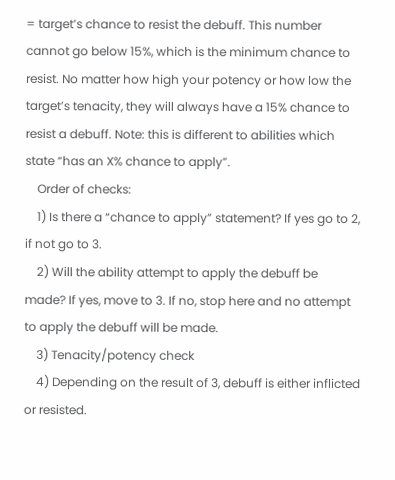= target’s chance to resist the debuff. This number cannot go below 15%, which is the minimum chance to resist. No matter how high your potency or how low the target’s tenacity, they will always have a 15% chance to resist a debuff. Note: this is different to abilities which state “has an X% chance to apply”.
    Order of checks:
    1) Is there a “chance to apply” statement? If yes go to 2, if not go to 3.
    2) Will the ability attempt to apply the debuff be made? If yes, move to 3. If no, stop here and no attempt to apply the debuff will be made.
    3) Tenacity/potency check
    4) Depending on the result of 3, debuff is either inflicted or resisted.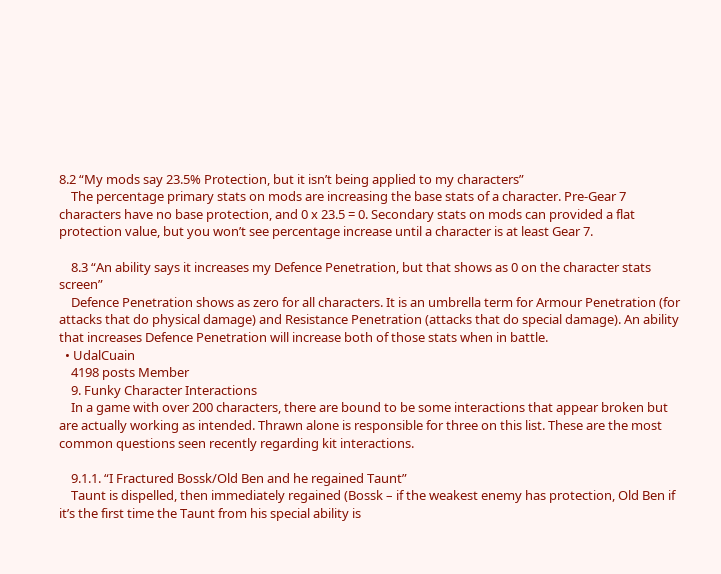8.2 “My mods say 23.5% Protection, but it isn’t being applied to my characters”
    The percentage primary stats on mods are increasing the base stats of a character. Pre-Gear 7 characters have no base protection, and 0 x 23.5 = 0. Secondary stats on mods can provided a flat protection value, but you won’t see percentage increase until a character is at least Gear 7.

    8.3 “An ability says it increases my Defence Penetration, but that shows as 0 on the character stats screen”
    Defence Penetration shows as zero for all characters. It is an umbrella term for Armour Penetration (for attacks that do physical damage) and Resistance Penetration (attacks that do special damage). An ability that increases Defence Penetration will increase both of those stats when in battle.
  • UdalCuain
    4198 posts Member
    9. Funky Character Interactions
    In a game with over 200 characters, there are bound to be some interactions that appear broken but are actually working as intended. Thrawn alone is responsible for three on this list. These are the most common questions seen recently regarding kit interactions.

    9.1.1. “I Fractured Bossk/Old Ben and he regained Taunt”
    Taunt is dispelled, then immediately regained (Bossk – if the weakest enemy has protection, Old Ben if it’s the first time the Taunt from his special ability is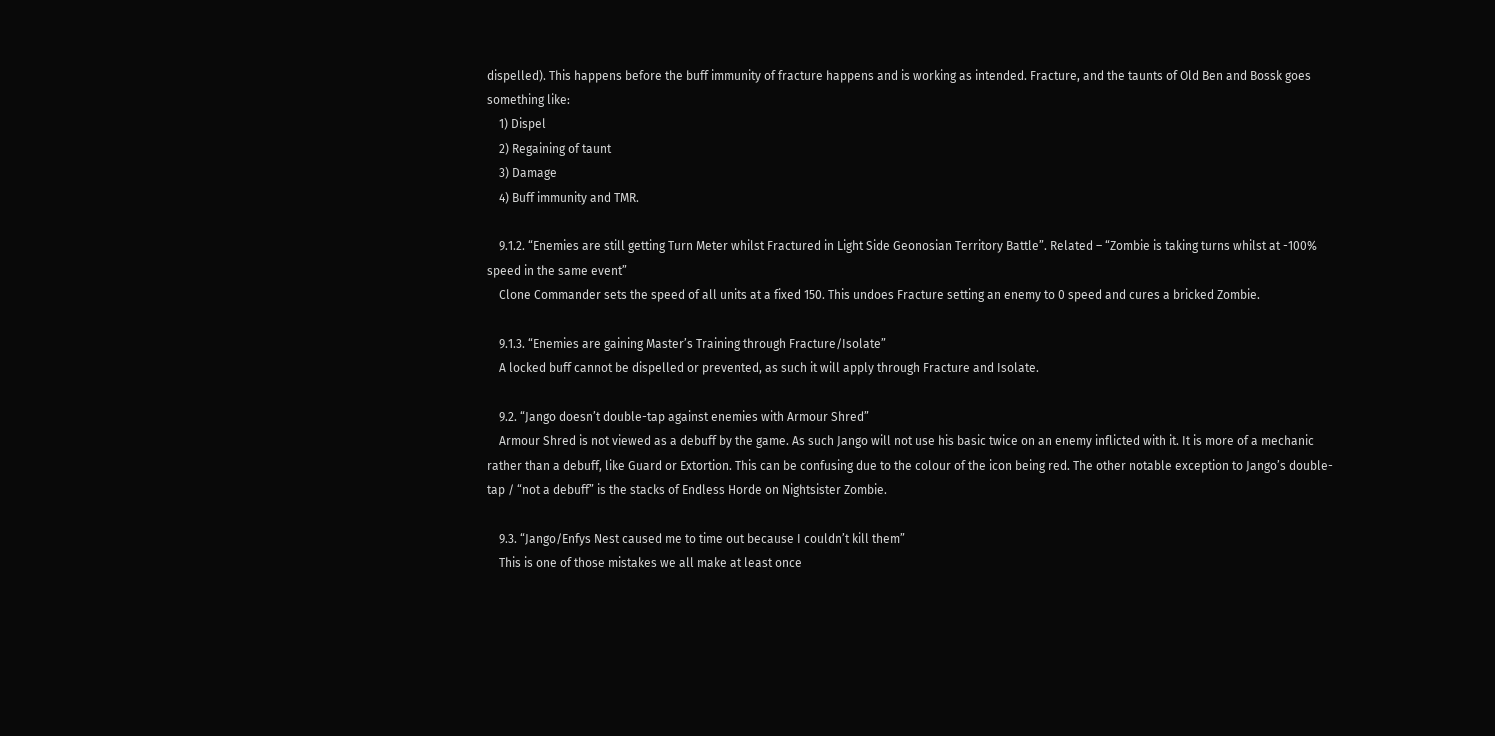dispelled). This happens before the buff immunity of fracture happens and is working as intended. Fracture, and the taunts of Old Ben and Bossk goes something like:
    1) Dispel
    2) Regaining of taunt
    3) Damage
    4) Buff immunity and TMR.

    9.1.2. “Enemies are still getting Turn Meter whilst Fractured in Light Side Geonosian Territory Battle”. Related – “Zombie is taking turns whilst at -100% speed in the same event”
    Clone Commander sets the speed of all units at a fixed 150. This undoes Fracture setting an enemy to 0 speed and cures a bricked Zombie.

    9.1.3. “Enemies are gaining Master’s Training through Fracture/Isolate”
    A locked buff cannot be dispelled or prevented, as such it will apply through Fracture and Isolate.

    9.2. “Jango doesn’t double-tap against enemies with Armour Shred”
    Armour Shred is not viewed as a debuff by the game. As such Jango will not use his basic twice on an enemy inflicted with it. It is more of a mechanic rather than a debuff, like Guard or Extortion. This can be confusing due to the colour of the icon being red. The other notable exception to Jango’s double-tap / “not a debuff” is the stacks of Endless Horde on Nightsister Zombie.

    9.3. “Jango/Enfys Nest caused me to time out because I couldn’t kill them”
    This is one of those mistakes we all make at least once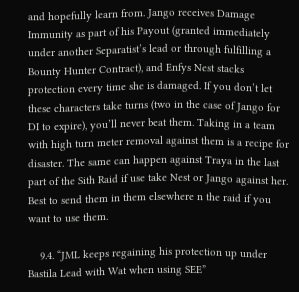and hopefully learn from. Jango receives Damage Immunity as part of his Payout (granted immediately under another Separatist’s lead or through fulfilling a Bounty Hunter Contract), and Enfys Nest stacks protection every time she is damaged. If you don’t let these characters take turns (two in the case of Jango for DI to expire), you’ll never beat them. Taking in a team with high turn meter removal against them is a recipe for disaster. The same can happen against Traya in the last part of the Sith Raid if use take Nest or Jango against her. Best to send them in them elsewhere n the raid if you want to use them.

    9.4. “JML keeps regaining his protection up under Bastila Lead with Wat when using SEE”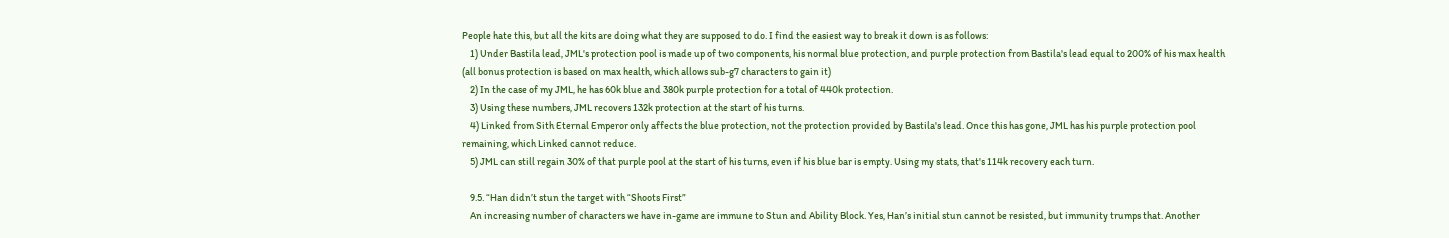People hate this, but all the kits are doing what they are supposed to do. I find the easiest way to break it down is as follows:
    1) Under Bastila lead, JML's protection pool is made up of two components, his normal blue protection, and purple protection from Bastila's lead equal to 200% of his max health (all bonus protection is based on max health, which allows sub-g7 characters to gain it)
    2) In the case of my JML, he has 60k blue and 380k purple protection for a total of 440k protection.
    3) Using these numbers, JML recovers 132k protection at the start of his turns.
    4) Linked from Sith Eternal Emperor only affects the blue protection, not the protection provided by Bastila's lead. Once this has gone, JML has his purple protection pool remaining, which Linked cannot reduce.
    5) JML can still regain 30% of that purple pool at the start of his turns, even if his blue bar is empty. Using my stats, that's 114k recovery each turn.

    9.5. “Han didn’t stun the target with “Shoots First”
    An increasing number of characters we have in-game are immune to Stun and Ability Block. Yes, Han’s initial stun cannot be resisted, but immunity trumps that. Another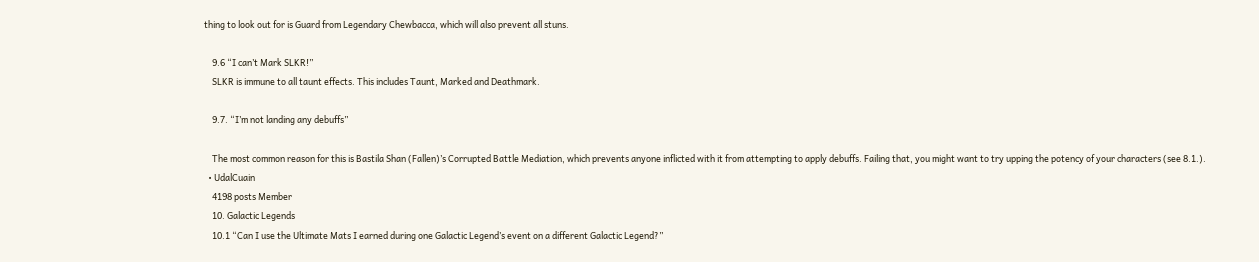thing to look out for is Guard from Legendary Chewbacca, which will also prevent all stuns.

    9.6 “I can’t Mark SLKR!”
    SLKR is immune to all taunt effects. This includes Taunt, Marked and Deathmark.

    9.7. “I’m not landing any debuffs”

    The most common reason for this is Bastila Shan (Fallen)’s Corrupted Battle Mediation, which prevents anyone inflicted with it from attempting to apply debuffs. Failing that, you might want to try upping the potency of your characters (see 8.1.).
  • UdalCuain
    4198 posts Member
    10. Galactic Legends
    10.1 “Can I use the Ultimate Mats I earned during one Galactic Legend’s event on a different Galactic Legend?”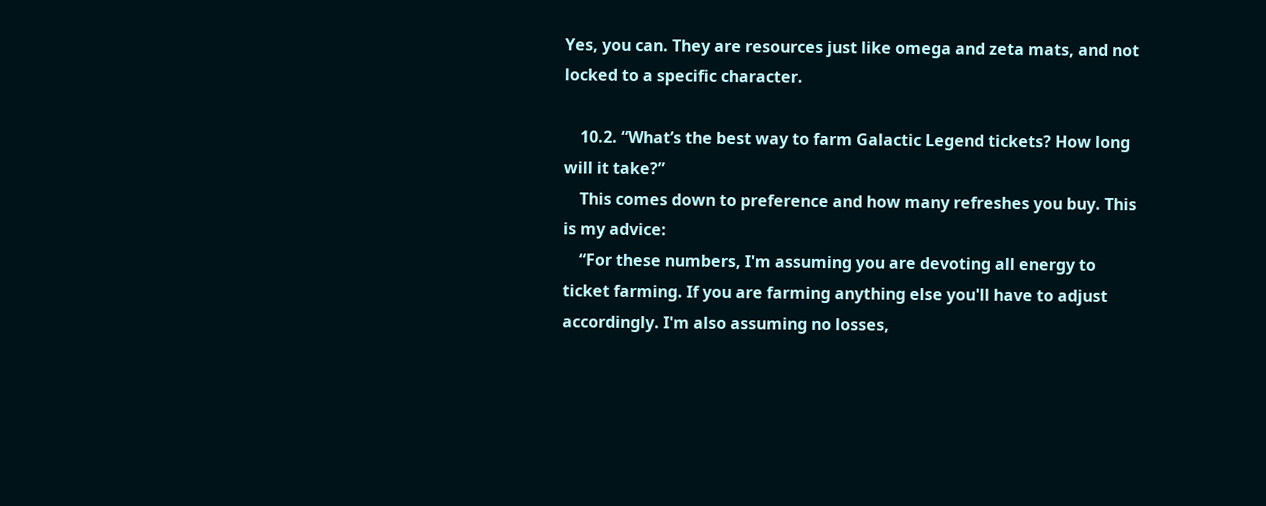Yes, you can. They are resources just like omega and zeta mats, and not locked to a specific character.

    10.2. “What’s the best way to farm Galactic Legend tickets? How long will it take?”
    This comes down to preference and how many refreshes you buy. This is my advice:
    “For these numbers, I'm assuming you are devoting all energy to ticket farming. If you are farming anything else you'll have to adjust accordingly. I'm also assuming no losses,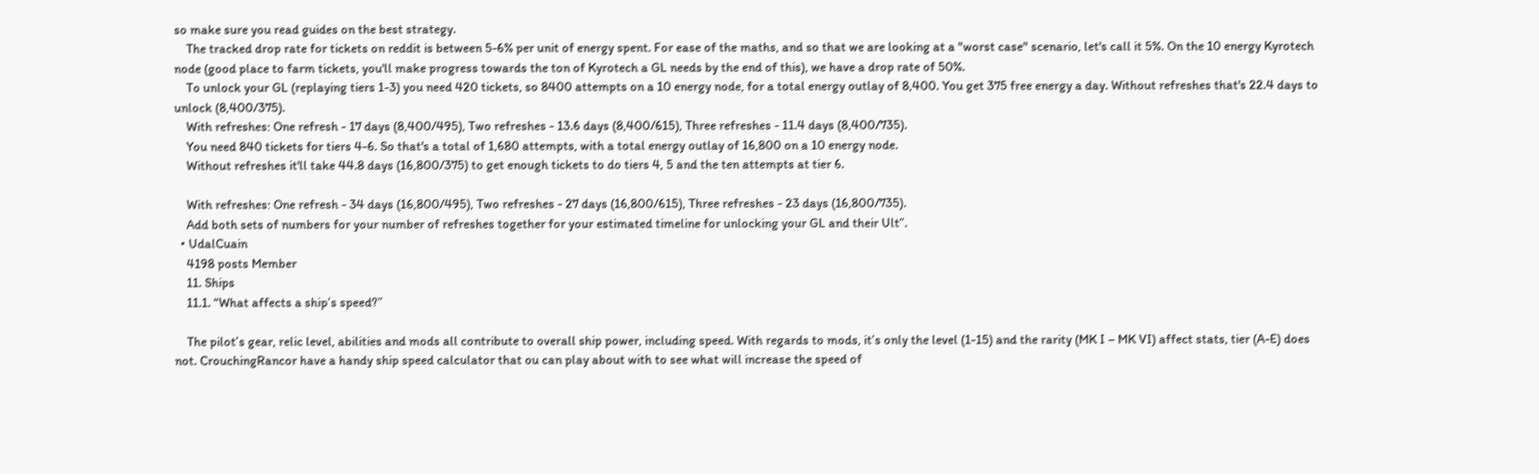so make sure you read guides on the best strategy.
    The tracked drop rate for tickets on reddit is between 5-6% per unit of energy spent. For ease of the maths, and so that we are looking at a "worst case" scenario, let's call it 5%. On the 10 energy Kyrotech node (good place to farm tickets, you'll make progress towards the ton of Kyrotech a GL needs by the end of this), we have a drop rate of 50%.
    To unlock your GL (replaying tiers 1-3) you need 420 tickets, so 8400 attempts on a 10 energy node, for a total energy outlay of 8,400. You get 375 free energy a day. Without refreshes that's 22.4 days to unlock (8,400/375).
    With refreshes: One refresh - 17 days (8,400/495), Two refreshes - 13.6 days (8,400/615), Three refreshes - 11.4 days (8,400/735).
    You need 840 tickets for tiers 4-6. So that's a total of 1,680 attempts, with a total energy outlay of 16,800 on a 10 energy node.
    Without refreshes it'll take 44.8 days (16,800/375) to get enough tickets to do tiers 4, 5 and the ten attempts at tier 6.

    With refreshes: One refresh - 34 days (16,800/495), Two refreshes - 27 days (16,800/615), Three refreshes - 23 days (16,800/735).
    Add both sets of numbers for your number of refreshes together for your estimated timeline for unlocking your GL and their Ult”.
  • UdalCuain
    4198 posts Member
    11. Ships
    11.1. “What affects a ship’s speed?”

    The pilot’s gear, relic level, abilities and mods all contribute to overall ship power, including speed. With regards to mods, it’s only the level (1-15) and the rarity (MK I – MK VI) affect stats, tier (A-E) does not. CrouchingRancor have a handy ship speed calculator that ou can play about with to see what will increase the speed of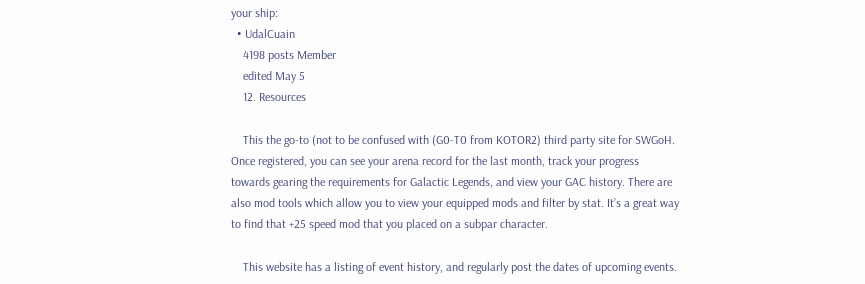your ship:
  • UdalCuain
    4198 posts Member
    edited May 5
    12. Resources

    This the go-to (not to be confused with (G0-T0 from KOTOR2) third party site for SWGoH. Once registered, you can see your arena record for the last month, track your progress towards gearing the requirements for Galactic Legends, and view your GAC history. There are also mod tools which allow you to view your equipped mods and filter by stat. It’s a great way to find that +25 speed mod that you placed on a subpar character.

    This website has a listing of event history, and regularly post the dates of upcoming events.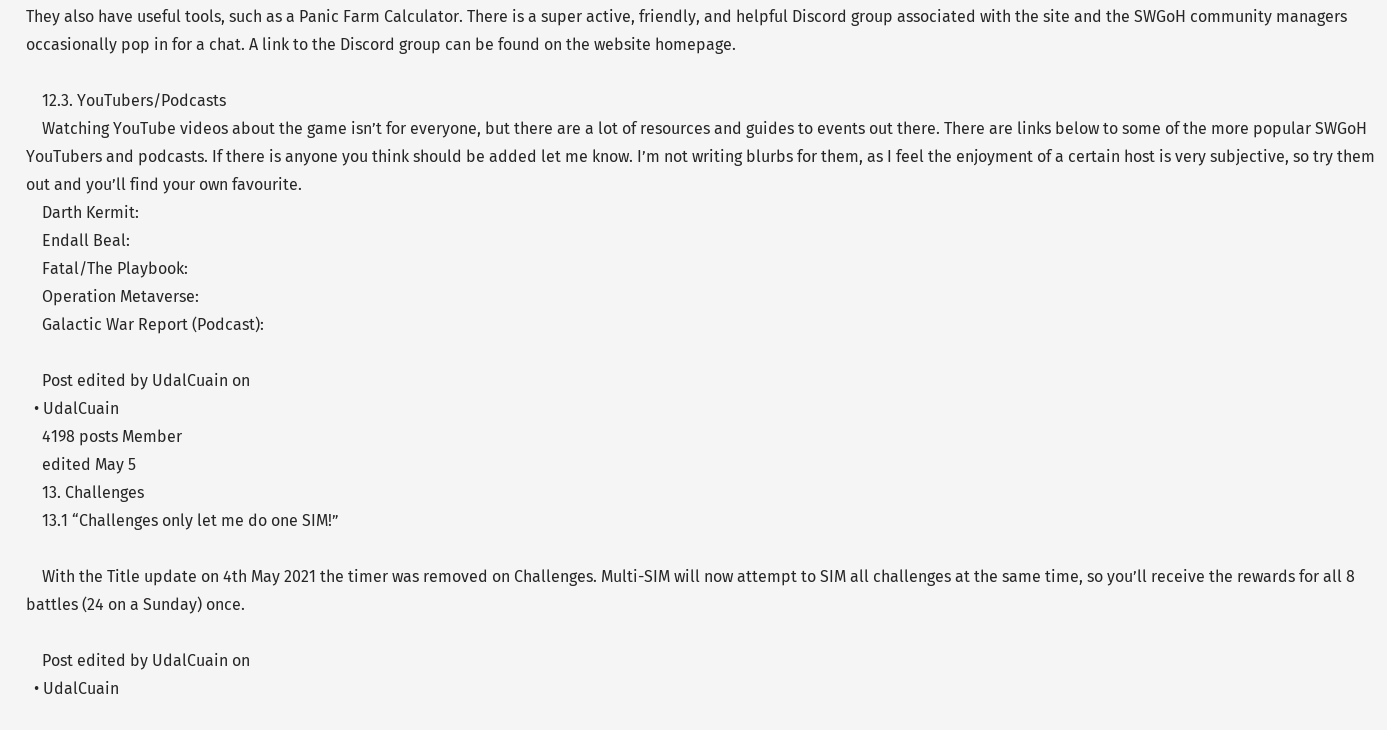They also have useful tools, such as a Panic Farm Calculator. There is a super active, friendly, and helpful Discord group associated with the site and the SWGoH community managers occasionally pop in for a chat. A link to the Discord group can be found on the website homepage.

    12.3. YouTubers/Podcasts
    Watching YouTube videos about the game isn’t for everyone, but there are a lot of resources and guides to events out there. There are links below to some of the more popular SWGoH YouTubers and podcasts. If there is anyone you think should be added let me know. I’m not writing blurbs for them, as I feel the enjoyment of a certain host is very subjective, so try them out and you’ll find your own favourite.
    Darth Kermit:
    Endall Beal:
    Fatal/The Playbook:
    Operation Metaverse:
    Galactic War Report (Podcast):

    Post edited by UdalCuain on
  • UdalCuain
    4198 posts Member
    edited May 5
    13. Challenges
    13.1 “Challenges only let me do one SIM!”

    With the Title update on 4th May 2021 the timer was removed on Challenges. Multi-SIM will now attempt to SIM all challenges at the same time, so you’ll receive the rewards for all 8 battles (24 on a Sunday) once.

    Post edited by UdalCuain on
  • UdalCuain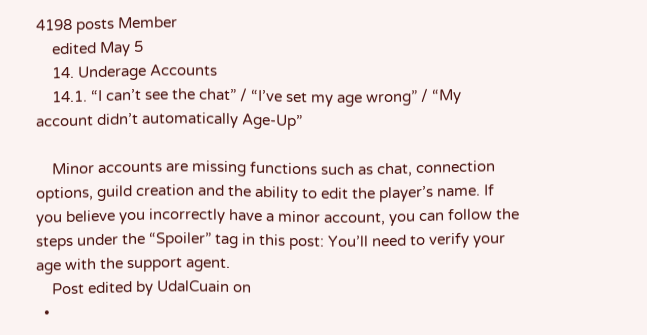4198 posts Member
    edited May 5
    14. Underage Accounts
    14.1. “I can’t see the chat” / “I’ve set my age wrong” / “My account didn’t automatically Age-Up”

    Minor accounts are missing functions such as chat, connection options, guild creation and the ability to edit the player’s name. If you believe you incorrectly have a minor account, you can follow the steps under the “Spoiler” tag in this post: You’ll need to verify your age with the support agent.
    Post edited by UdalCuain on
  •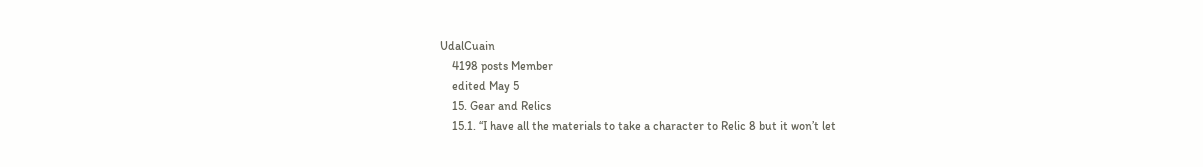UdalCuain
    4198 posts Member
    edited May 5
    15. Gear and Relics
    15.1. “I have all the materials to take a character to Relic 8 but it won’t let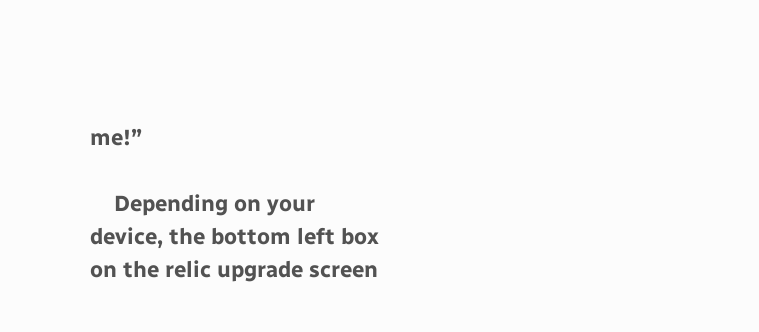me!”

    Depending on your device, the bottom left box on the relic upgrade screen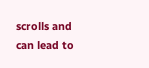scrolls and can lead to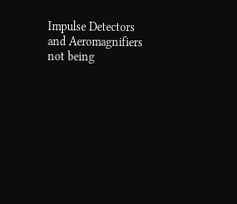Impulse Detectors and Aeromagnifiers not being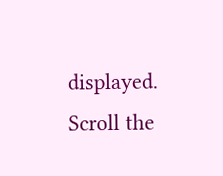displayed. Scroll the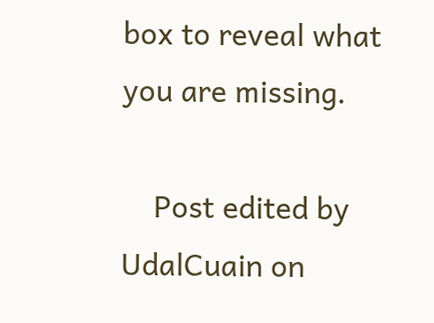box to reveal what you are missing.

    Post edited by UdalCuain on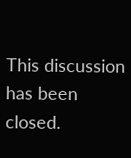This discussion has been closed.